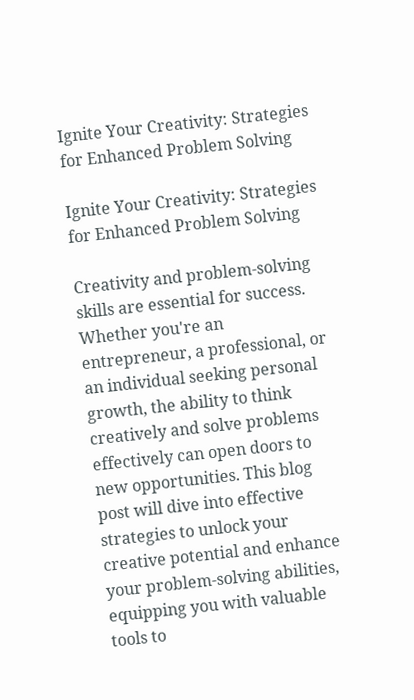Ignite Your Creativity: Strategies for Enhanced Problem Solving

Ignite Your Creativity: Strategies for Enhanced Problem Solving

Creativity and problem-solving skills are essential for success. Whether you're an entrepreneur, a professional, or an individual seeking personal growth, the ability to think creatively and solve problems effectively can open doors to new opportunities. This blog post will dive into effective strategies to unlock your creative potential and enhance your problem-solving abilities, equipping you with valuable tools to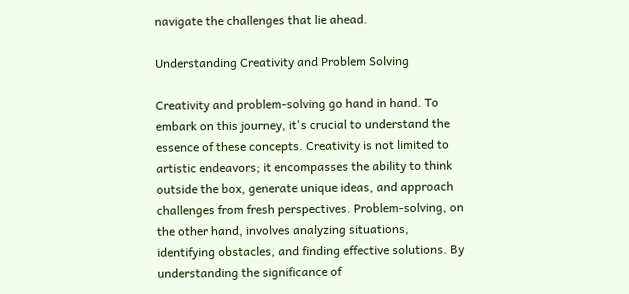navigate the challenges that lie ahead.

Understanding Creativity and Problem Solving

Creativity and problem-solving go hand in hand. To embark on this journey, it's crucial to understand the essence of these concepts. Creativity is not limited to artistic endeavors; it encompasses the ability to think outside the box, generate unique ideas, and approach challenges from fresh perspectives. Problem-solving, on the other hand, involves analyzing situations, identifying obstacles, and finding effective solutions. By understanding the significance of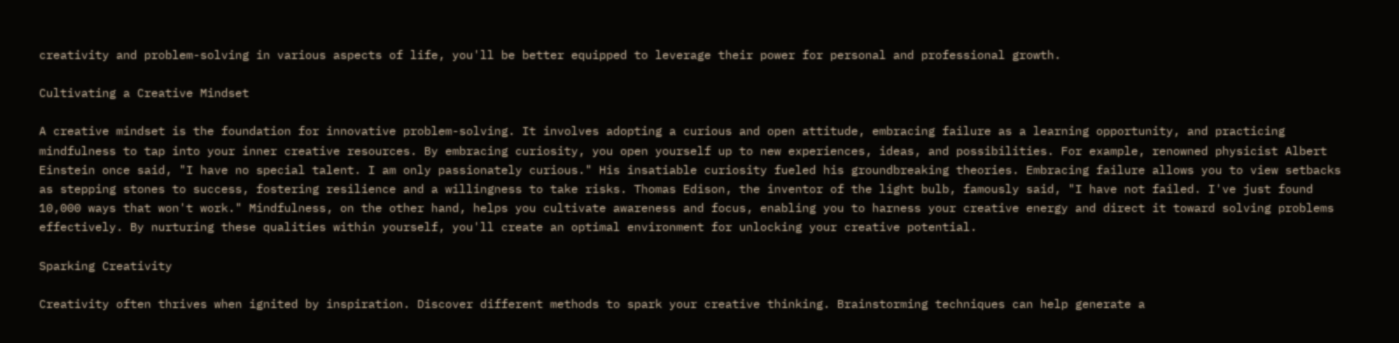creativity and problem-solving in various aspects of life, you'll be better equipped to leverage their power for personal and professional growth.

Cultivating a Creative Mindset

A creative mindset is the foundation for innovative problem-solving. It involves adopting a curious and open attitude, embracing failure as a learning opportunity, and practicing mindfulness to tap into your inner creative resources. By embracing curiosity, you open yourself up to new experiences, ideas, and possibilities. For example, renowned physicist Albert Einstein once said, "I have no special talent. I am only passionately curious." His insatiable curiosity fueled his groundbreaking theories. Embracing failure allows you to view setbacks as stepping stones to success, fostering resilience and a willingness to take risks. Thomas Edison, the inventor of the light bulb, famously said, "I have not failed. I've just found 10,000 ways that won't work." Mindfulness, on the other hand, helps you cultivate awareness and focus, enabling you to harness your creative energy and direct it toward solving problems effectively. By nurturing these qualities within yourself, you'll create an optimal environment for unlocking your creative potential.

Sparking Creativity

Creativity often thrives when ignited by inspiration. Discover different methods to spark your creative thinking. Brainstorming techniques can help generate a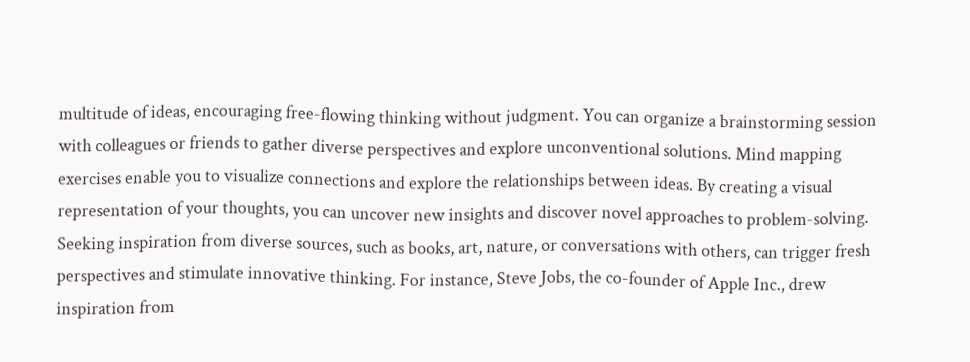multitude of ideas, encouraging free-flowing thinking without judgment. You can organize a brainstorming session with colleagues or friends to gather diverse perspectives and explore unconventional solutions. Mind mapping exercises enable you to visualize connections and explore the relationships between ideas. By creating a visual representation of your thoughts, you can uncover new insights and discover novel approaches to problem-solving. Seeking inspiration from diverse sources, such as books, art, nature, or conversations with others, can trigger fresh perspectives and stimulate innovative thinking. For instance, Steve Jobs, the co-founder of Apple Inc., drew inspiration from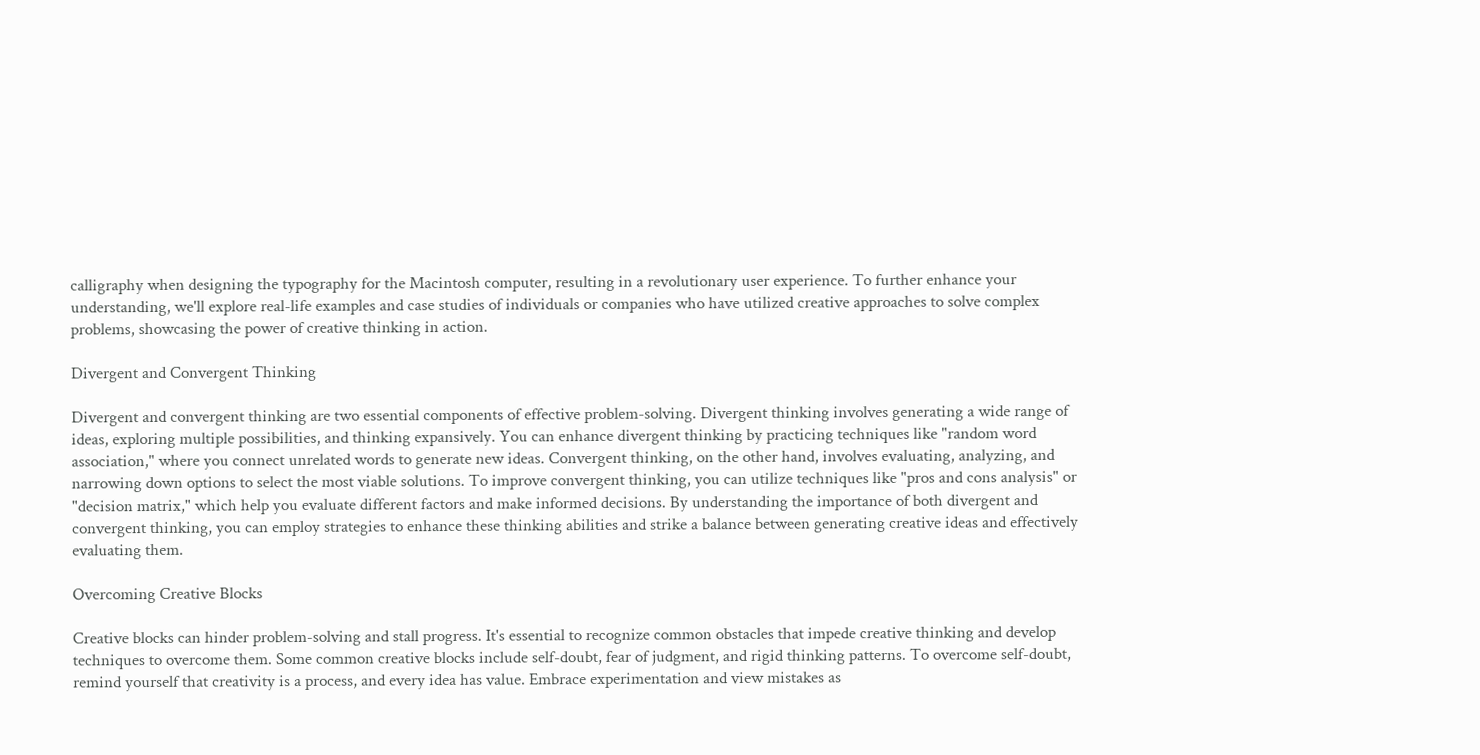calligraphy when designing the typography for the Macintosh computer, resulting in a revolutionary user experience. To further enhance your understanding, we'll explore real-life examples and case studies of individuals or companies who have utilized creative approaches to solve complex problems, showcasing the power of creative thinking in action.

Divergent and Convergent Thinking

Divergent and convergent thinking are two essential components of effective problem-solving. Divergent thinking involves generating a wide range of ideas, exploring multiple possibilities, and thinking expansively. You can enhance divergent thinking by practicing techniques like "random word association," where you connect unrelated words to generate new ideas. Convergent thinking, on the other hand, involves evaluating, analyzing, and narrowing down options to select the most viable solutions. To improve convergent thinking, you can utilize techniques like "pros and cons analysis" or "decision matrix," which help you evaluate different factors and make informed decisions. By understanding the importance of both divergent and convergent thinking, you can employ strategies to enhance these thinking abilities and strike a balance between generating creative ideas and effectively evaluating them.

Overcoming Creative Blocks

Creative blocks can hinder problem-solving and stall progress. It's essential to recognize common obstacles that impede creative thinking and develop techniques to overcome them. Some common creative blocks include self-doubt, fear of judgment, and rigid thinking patterns. To overcome self-doubt, remind yourself that creativity is a process, and every idea has value. Embrace experimentation and view mistakes as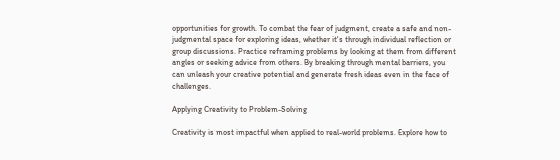opportunities for growth. To combat the fear of judgment, create a safe and non-judgmental space for exploring ideas, whether it's through individual reflection or group discussions. Practice reframing problems by looking at them from different angles or seeking advice from others. By breaking through mental barriers, you can unleash your creative potential and generate fresh ideas even in the face of challenges.

Applying Creativity to Problem-Solving

Creativity is most impactful when applied to real-world problems. Explore how to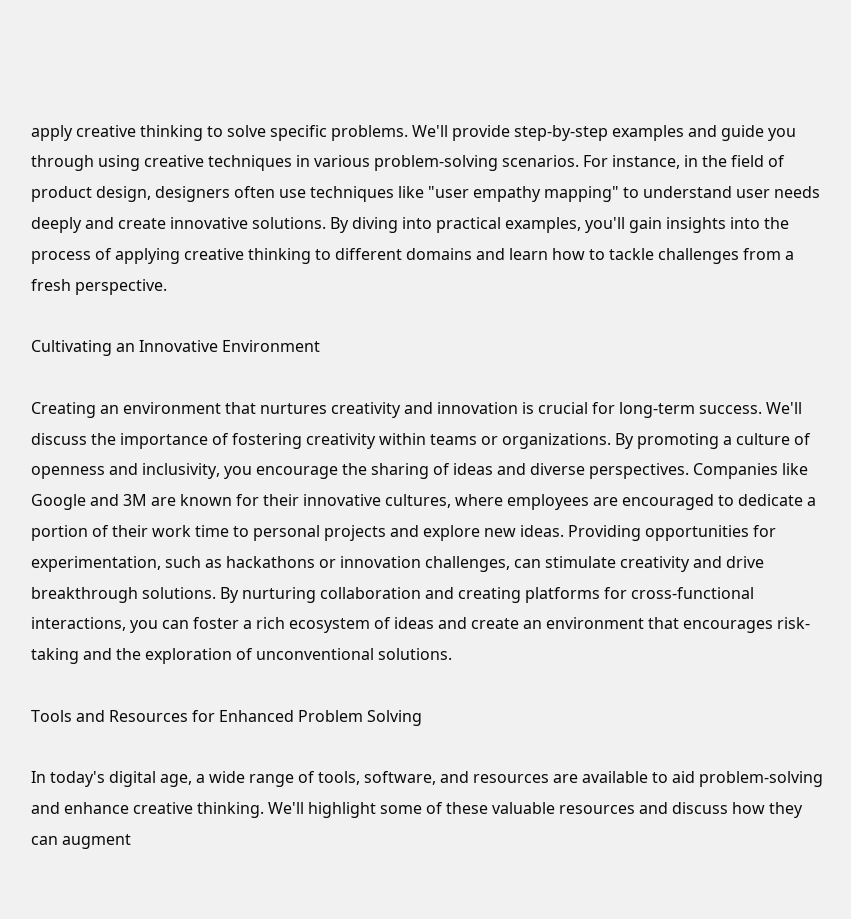apply creative thinking to solve specific problems. We'll provide step-by-step examples and guide you through using creative techniques in various problem-solving scenarios. For instance, in the field of product design, designers often use techniques like "user empathy mapping" to understand user needs deeply and create innovative solutions. By diving into practical examples, you'll gain insights into the process of applying creative thinking to different domains and learn how to tackle challenges from a fresh perspective.

Cultivating an Innovative Environment

Creating an environment that nurtures creativity and innovation is crucial for long-term success. We'll discuss the importance of fostering creativity within teams or organizations. By promoting a culture of openness and inclusivity, you encourage the sharing of ideas and diverse perspectives. Companies like Google and 3M are known for their innovative cultures, where employees are encouraged to dedicate a portion of their work time to personal projects and explore new ideas. Providing opportunities for experimentation, such as hackathons or innovation challenges, can stimulate creativity and drive breakthrough solutions. By nurturing collaboration and creating platforms for cross-functional interactions, you can foster a rich ecosystem of ideas and create an environment that encourages risk-taking and the exploration of unconventional solutions.

Tools and Resources for Enhanced Problem Solving

In today's digital age, a wide range of tools, software, and resources are available to aid problem-solving and enhance creative thinking. We'll highlight some of these valuable resources and discuss how they can augment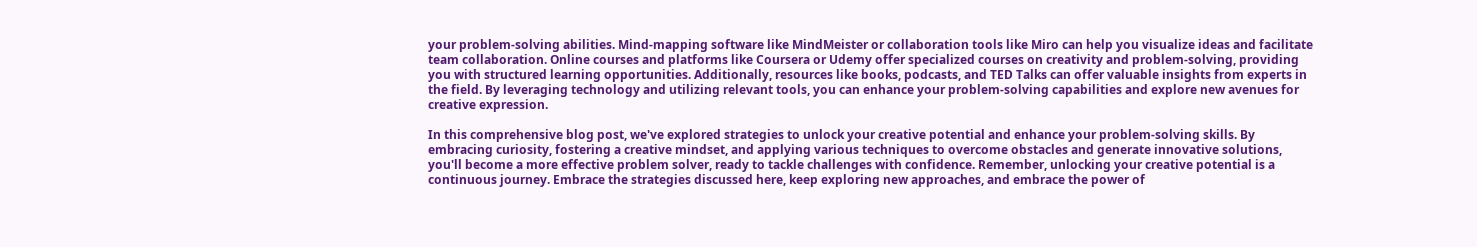your problem-solving abilities. Mind-mapping software like MindMeister or collaboration tools like Miro can help you visualize ideas and facilitate team collaboration. Online courses and platforms like Coursera or Udemy offer specialized courses on creativity and problem-solving, providing you with structured learning opportunities. Additionally, resources like books, podcasts, and TED Talks can offer valuable insights from experts in the field. By leveraging technology and utilizing relevant tools, you can enhance your problem-solving capabilities and explore new avenues for creative expression.

In this comprehensive blog post, we've explored strategies to unlock your creative potential and enhance your problem-solving skills. By embracing curiosity, fostering a creative mindset, and applying various techniques to overcome obstacles and generate innovative solutions, you'll become a more effective problem solver, ready to tackle challenges with confidence. Remember, unlocking your creative potential is a continuous journey. Embrace the strategies discussed here, keep exploring new approaches, and embrace the power of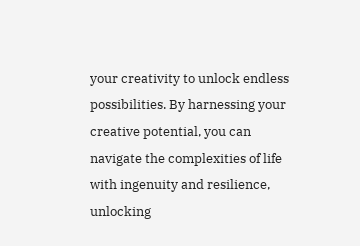your creativity to unlock endless possibilities. By harnessing your creative potential, you can navigate the complexities of life with ingenuity and resilience, unlocking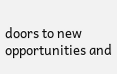doors to new opportunities and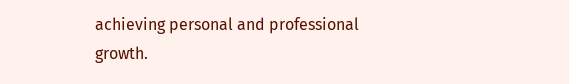achieving personal and professional growth.